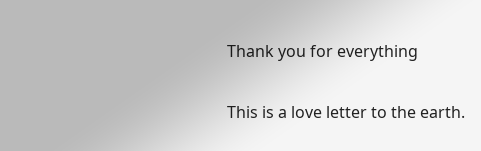Thank you for everything

This is a love letter to the earth.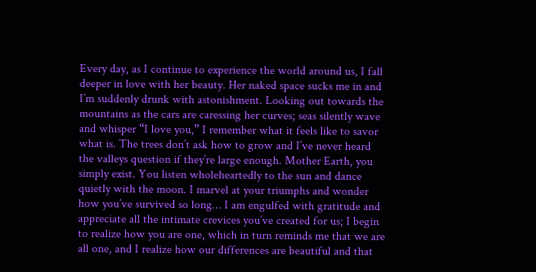Every day, as I continue to experience the world around us, I fall deeper in love with her beauty. Her naked space sucks me in and I’m suddenly drunk with astonishment. Looking out towards the mountains as the cars are caressing her curves; seas silently wave and whisper “I love you,” I remember what it feels like to savor what is. The trees don’t ask how to grow and I’ve never heard the valleys question if they’re large enough. Mother Earth, you simply exist. You listen wholeheartedly to the sun and dance quietly with the moon. I marvel at your triumphs and wonder how you’ve survived so long… I am engulfed with gratitude and appreciate all the intimate crevices you’ve created for us; I begin to realize how you are one, which in turn reminds me that we are all one, and I realize how our differences are beautiful and that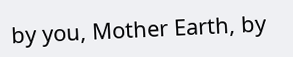by you, Mother Earth, by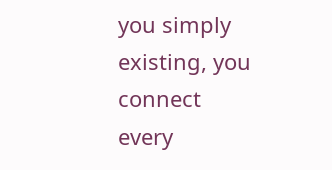you simply existing, you connect every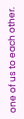one of us to each other.